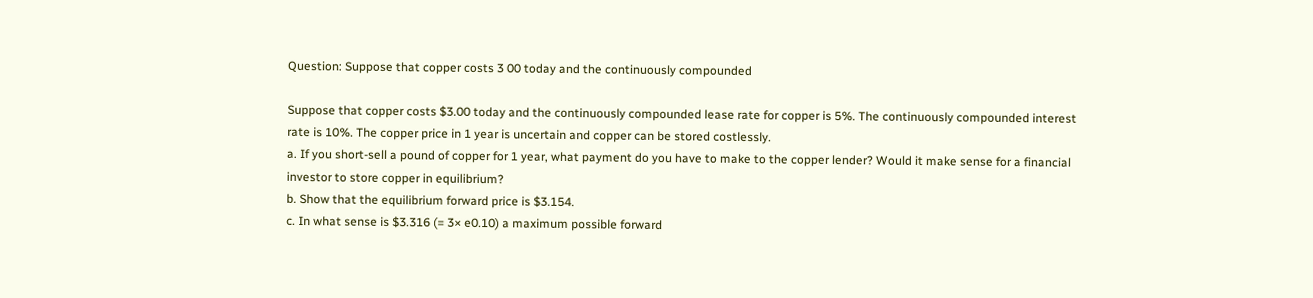Question: Suppose that copper costs 3 00 today and the continuously compounded

Suppose that copper costs $3.00 today and the continuously compounded lease rate for copper is 5%. The continuously compounded interest rate is 10%. The copper price in 1 year is uncertain and copper can be stored costlessly.
a. If you short-sell a pound of copper for 1 year, what payment do you have to make to the copper lender? Would it make sense for a financial investor to store copper in equilibrium?
b. Show that the equilibrium forward price is $3.154.
c. In what sense is $3.316 (= 3× e0.10) a maximum possible forward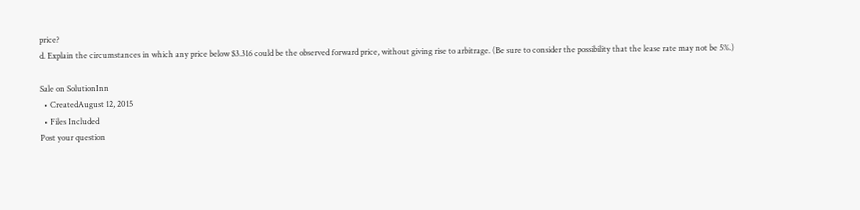price?
d. Explain the circumstances in which any price below $3.316 could be the observed forward price, without giving rise to arbitrage. (Be sure to consider the possibility that the lease rate may not be 5%.)

Sale on SolutionInn
  • CreatedAugust 12, 2015
  • Files Included
Post your question